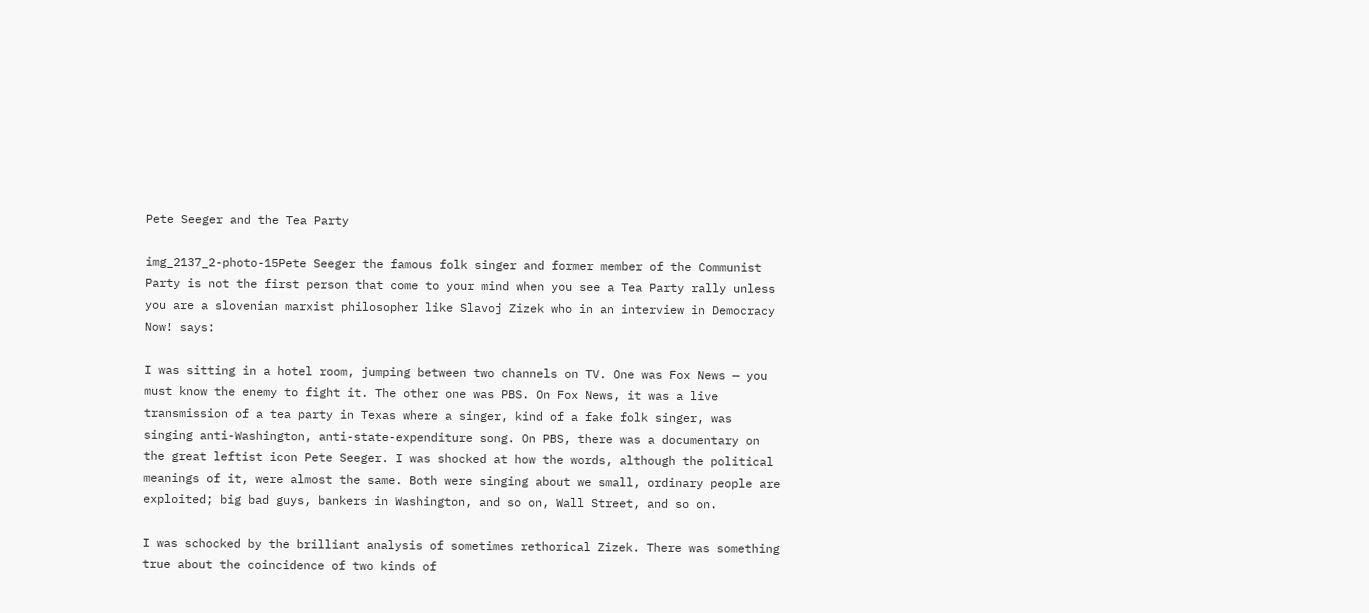Pete Seeger and the Tea Party

img_2137_2-photo-15Pete Seeger the famous folk singer and former member of the Communist Party is not the first person that come to your mind when you see a Tea Party rally unless you are a slovenian marxist philosopher like Slavoj Zizek who in an interview in Democracy Now! says:

I was sitting in a hotel room, jumping between two channels on TV. One was Fox News — you must know the enemy to fight it. The other one was PBS. On Fox News, it was a live transmission of a tea party in Texas where a singer, kind of a fake folk singer, was singing anti-Washington, anti-state-expenditure song. On PBS, there was a documentary on the great leftist icon Pete Seeger. I was shocked at how the words, although the political meanings of it, were almost the same. Both were singing about we small, ordinary people are exploited; big bad guys, bankers in Washington, and so on, Wall Street, and so on.

I was schocked by the brilliant analysis of sometimes rethorical Zizek. There was something true about the coincidence of two kinds of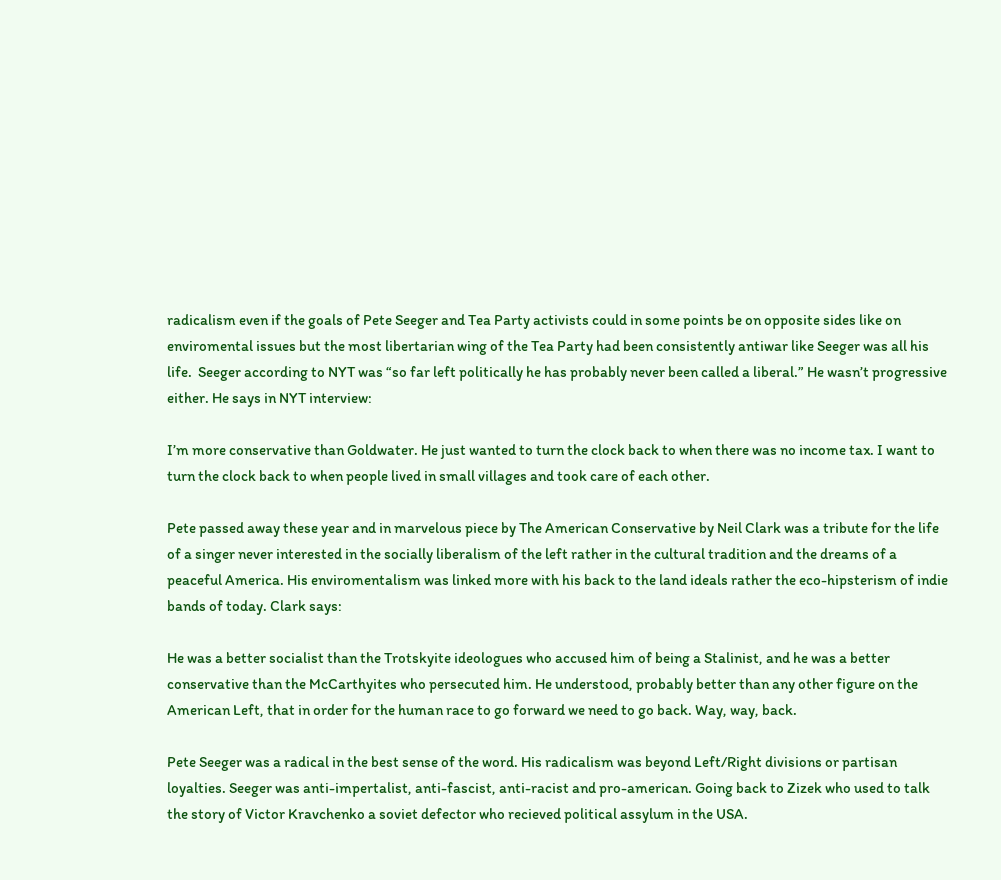radicalism even if the goals of Pete Seeger and Tea Party activists could in some points be on opposite sides like on enviromental issues but the most libertarian wing of the Tea Party had been consistently antiwar like Seeger was all his life.  Seeger according to NYT was “so far left politically he has probably never been called a liberal.” He wasn’t progressive either. He says in NYT interview:

I’m more conservative than Goldwater. He just wanted to turn the clock back to when there was no income tax. I want to turn the clock back to when people lived in small villages and took care of each other.

Pete passed away these year and in marvelous piece by The American Conservative by Neil Clark was a tribute for the life of a singer never interested in the socially liberalism of the left rather in the cultural tradition and the dreams of a peaceful America. His enviromentalism was linked more with his back to the land ideals rather the eco-hipsterism of indie bands of today. Clark says:

He was a better socialist than the Trotskyite ideologues who accused him of being a Stalinist, and he was a better conservative than the McCarthyites who persecuted him. He understood, probably better than any other figure on the American Left, that in order for the human race to go forward we need to go back. Way, way, back.

Pete Seeger was a radical in the best sense of the word. His radicalism was beyond Left/Right divisions or partisan loyalties. Seeger was anti-impertalist, anti-fascist, anti-racist and pro-american. Going back to Zizek who used to talk the story of Victor Kravchenko a soviet defector who recieved political assylum in the USA.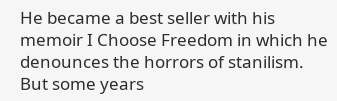He became a best seller with his memoir I Choose Freedom in which he denounces the horrors of stanilism. But some years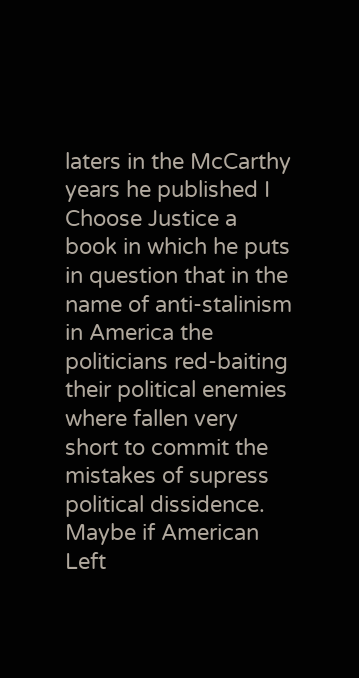laters in the McCarthy years he published I Choose Justice a book in which he puts in question that in the name of anti-stalinism in America the politicians red-baiting their political enemies where fallen very short to commit the mistakes of supress political dissidence. Maybe if American Left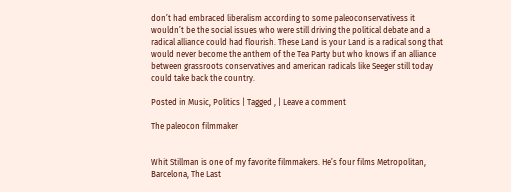don’t had embraced liberalism according to some paleoconservativess it wouldn’t be the social issues who were still driving the political debate and a radical alliance could had flourish. These Land is your Land is a radical song that would never become the anthem of the Tea Party but who knows if an alliance between grassroots conservatives and american radicals like Seeger still today could take back the country.

Posted in Music, Politics | Tagged , | Leave a comment

The paleocon filmmaker


Whit Stillman is one of my favorite filmmakers. He’s four films Metropolitan, Barcelona, The Last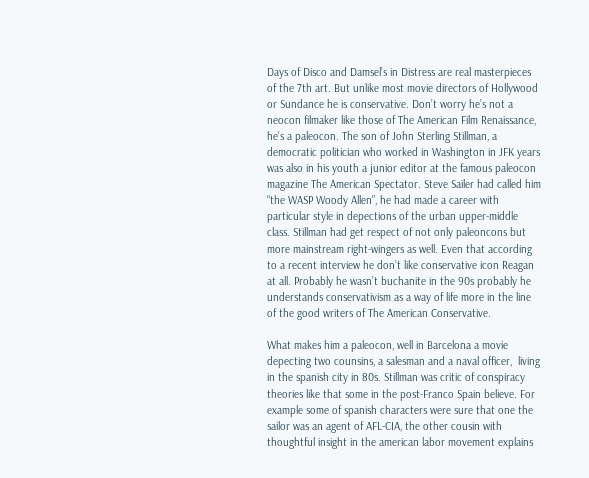Days of Disco and Damsel’s in Distress are real masterpieces of the 7th art. But unlike most movie directors of Hollywood or Sundance he is conservative. Don’t worry he’s not a neocon filmaker like those of The American Film Renaissance, he’s a paleocon. The son of John Sterling Stillman, a democratic politician who worked in Washington in JFK years was also in his youth a junior editor at the famous paleocon magazine The American Spectator. Steve Sailer had called him “the WASP Woody Allen”, he had made a career with particular style in depections of the urban upper-middle class. Stillman had get respect of not only paleoncons but more mainstream right-wingers as well. Even that according to a recent interview he don’t like conservative icon Reagan at all. Probably he wasn’t buchanite in the 90s probably he understands conservativism as a way of life more in the line of the good writers of The American Conservative.

What makes him a paleocon, well in Barcelona a movie depecting two counsins, a salesman and a naval officer,  living in the spanish city in 80s. Stillman was critic of conspiracy theories like that some in the post-Franco Spain believe. For example some of spanish characters were sure that one the sailor was an agent of AFL-CIA, the other cousin with thoughtful insight in the american labor movement explains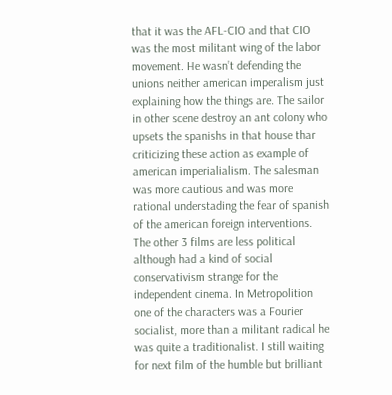that it was the AFL-CIO and that CIO was the most militant wing of the labor movement. He wasn’t defending the unions neither american imperalism just explaining how the things are. The sailor in other scene destroy an ant colony who upsets the spanishs in that house thar criticizing these action as example of american imperialialism. The salesman was more cautious and was more rational understading the fear of spanish of the american foreign interventions. The other 3 films are less political although had a kind of social conservativism strange for the independent cinema. In Metropolition one of the characters was a Fourier socialist, more than a militant radical he was quite a traditionalist. I still waiting for next film of the humble but brilliant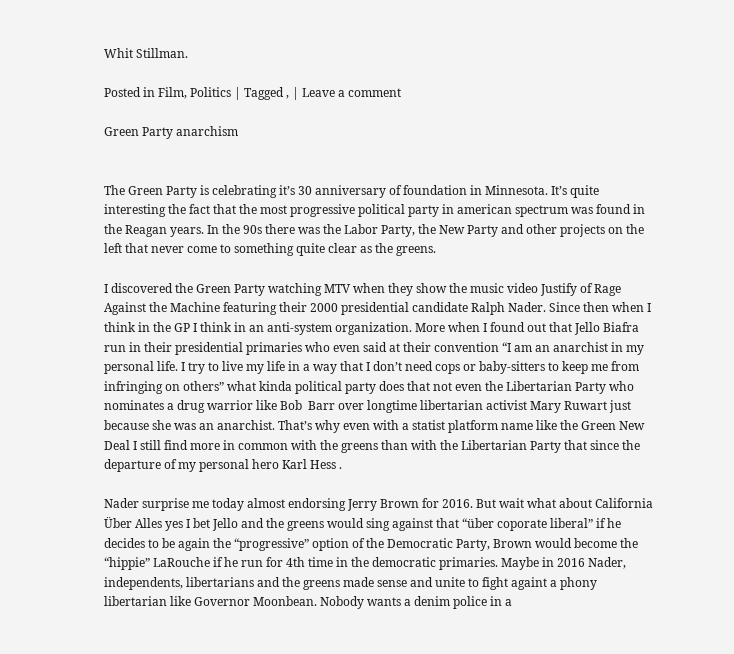Whit Stillman.

Posted in Film, Politics | Tagged , | Leave a comment

Green Party anarchism


The Green Party is celebrating it’s 30 anniversary of foundation in Minnesota. It’s quite interesting the fact that the most progressive political party in american spectrum was found in the Reagan years. In the 90s there was the Labor Party, the New Party and other projects on the left that never come to something quite clear as the greens.

I discovered the Green Party watching MTV when they show the music video Justify of Rage Against the Machine featuring their 2000 presidential candidate Ralph Nader. Since then when I think in the GP I think in an anti-system organization. More when I found out that Jello Biafra run in their presidential primaries who even said at their convention “I am an anarchist in my personal life. I try to live my life in a way that I don’t need cops or baby-sitters to keep me from infringing on others” what kinda political party does that not even the Libertarian Party who nominates a drug warrior like Bob  Barr over longtime libertarian activist Mary Ruwart just because she was an anarchist. That’s why even with a statist platform name like the Green New Deal I still find more in common with the greens than with the Libertarian Party that since the departure of my personal hero Karl Hess .

Nader surprise me today almost endorsing Jerry Brown for 2016. But wait what about California Über Alles yes I bet Jello and the greens would sing against that “über coporate liberal” if he decides to be again the “progressive” option of the Democratic Party, Brown would become the “hippie” LaRouche if he run for 4th time in the democratic primaries. Maybe in 2016 Nader, independents, libertarians and the greens made sense and unite to fight againt a phony libertarian like Governor Moonbean. Nobody wants a denim police in a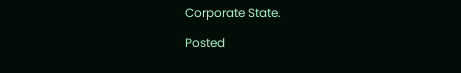Corporate State.

Posted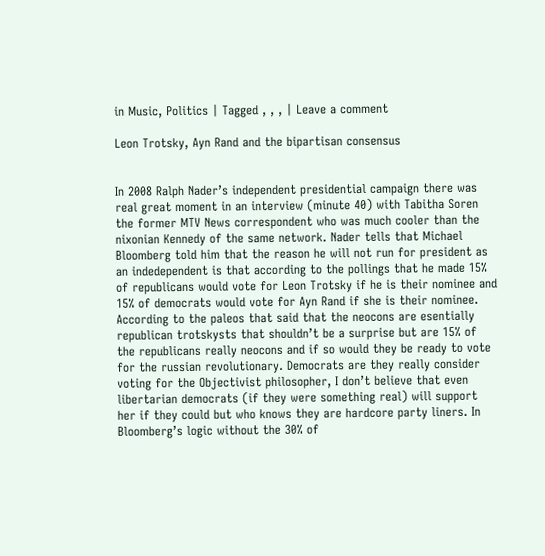in Music, Politics | Tagged , , , | Leave a comment

Leon Trotsky, Ayn Rand and the bipartisan consensus


In 2008 Ralph Nader’s independent presidential campaign there was real great moment in an interview (minute 40) with Tabitha Soren the former MTV News correspondent who was much cooler than the nixonian Kennedy of the same network. Nader tells that Michael Bloomberg told him that the reason he will not run for president as an indedependent is that according to the pollings that he made 15% of republicans would vote for Leon Trotsky if he is their nominee and 15% of democrats would vote for Ayn Rand if she is their nominee. According to the paleos that said that the neocons are esentially republican trotskysts that shouldn’t be a surprise but are 15% of the republicans really neocons and if so would they be ready to vote for the russian revolutionary. Democrats are they really consider voting for the Objectivist philosopher, I don’t believe that even libertarian democrats (if they were something real) will support her if they could but who knows they are hardcore party liners. In Bloomberg’s logic without the 30% of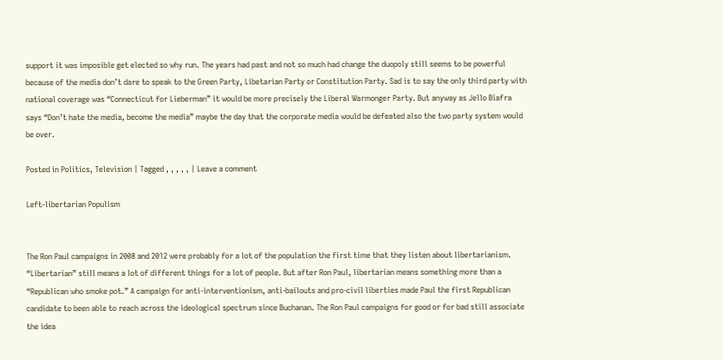support it was imposible get elected so why run. The years had past and not so much had change the duopoly still seems to be powerful because of the media don’t dare to speak to the Green Party, Libetarian Party or Constitution Party. Sad is to say the only third party with national coverage was “Connecticut for Lieberman” it would be more precisely the Liberal Warmonger Party. But anyway as Jello Biafra says “Don’t hate the media, become the media” maybe the day that the corporate media would be defeated also the two party system would be over.

Posted in Politics, Television | Tagged , , , , , | Leave a comment

Left-libertarian Populism


The Ron Paul campaigns in 2008 and 2012 were probably for a lot of the population the first time that they listen about libertarianism. “Libertarian” still means a lot of different things for a lot of people. But after Ron Paul, libertarian means something more than a “Republican who smoke pot.” A campaign for anti-interventionism, anti-bailouts and pro-civil liberties made Paul the first Republican candidate to been able to reach across the ideological spectrum since Buchanan. The Ron Paul campaigns for good or for bad still associate the idea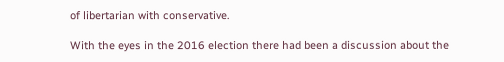of libertarian with conservative.

With the eyes in the 2016 election there had been a discussion about the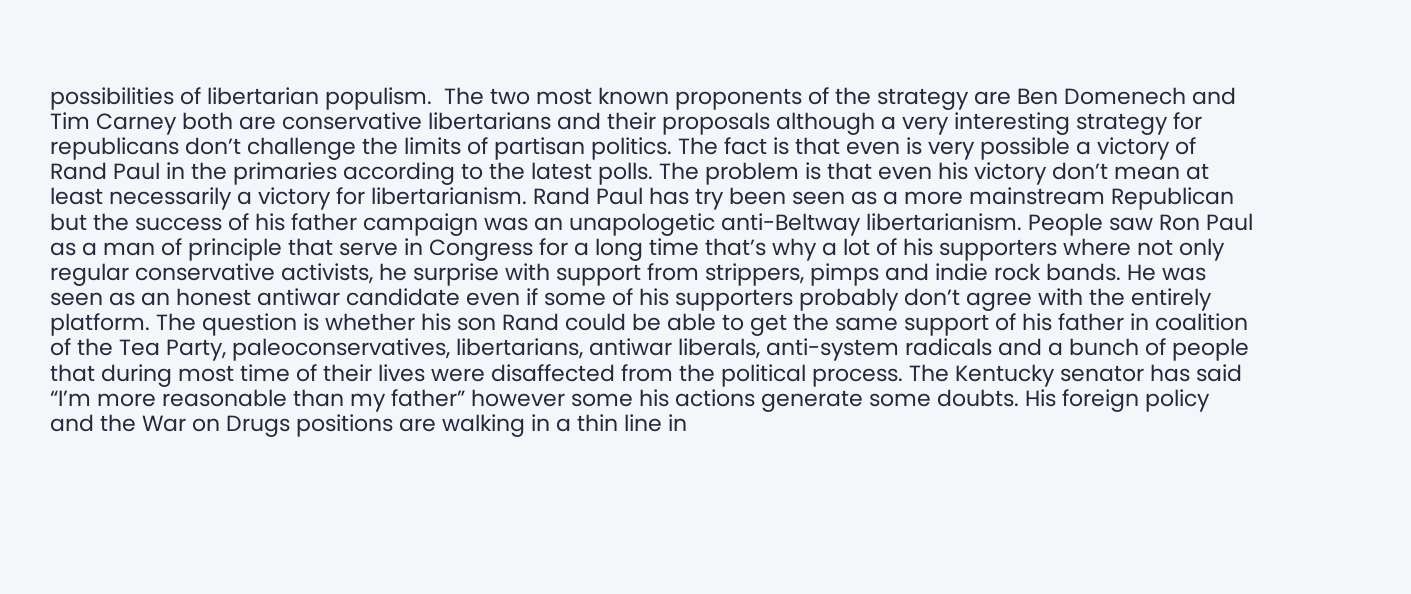possibilities of libertarian populism.  The two most known proponents of the strategy are Ben Domenech and Tim Carney both are conservative libertarians and their proposals although a very interesting strategy for republicans don’t challenge the limits of partisan politics. The fact is that even is very possible a victory of Rand Paul in the primaries according to the latest polls. The problem is that even his victory don’t mean at least necessarily a victory for libertarianism. Rand Paul has try been seen as a more mainstream Republican but the success of his father campaign was an unapologetic anti-Beltway libertarianism. People saw Ron Paul as a man of principle that serve in Congress for a long time that’s why a lot of his supporters where not only regular conservative activists, he surprise with support from strippers, pimps and indie rock bands. He was seen as an honest antiwar candidate even if some of his supporters probably don’t agree with the entirely platform. The question is whether his son Rand could be able to get the same support of his father in coalition of the Tea Party, paleoconservatives, libertarians, antiwar liberals, anti-system radicals and a bunch of people that during most time of their lives were disaffected from the political process. The Kentucky senator has said “I’m more reasonable than my father” however some his actions generate some doubts. His foreign policy and the War on Drugs positions are walking in a thin line in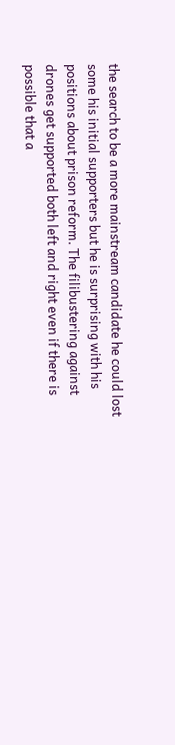the search to be a more mainstream candidate he could lost some his initial supporters but he is surprising with his positions about prison reform. The filibustering against drones get supported both left and right even if there is possible that a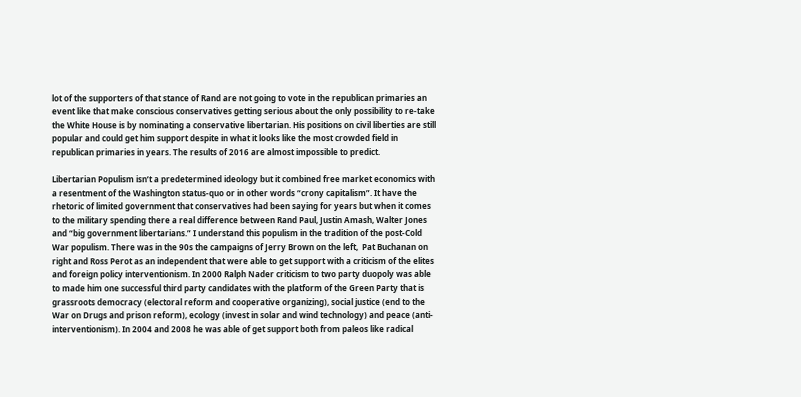lot of the supporters of that stance of Rand are not going to vote in the republican primaries an event like that make conscious conservatives getting serious about the only possibility to re-take the White House is by nominating a conservative libertarian. His positions on civil liberties are still popular and could get him support despite in what it looks like the most crowded field in republican primaries in years. The results of 2016 are almost impossible to predict.

Libertarian Populism isn’t a predetermined ideology but it combined free market economics with a resentment of the Washington status-quo or in other words “crony capitalism”. It have the rhetoric of limited government that conservatives had been saying for years but when it comes to the military spending there a real difference between Rand Paul, Justin Amash, Walter Jones and “big government libertarians.” I understand this populism in the tradition of the post-Cold War populism. There was in the 90s the campaigns of Jerry Brown on the left,  Pat Buchanan on right and Ross Perot as an independent that were able to get support with a criticism of the elites and foreign policy interventionism. In 2000 Ralph Nader criticism to two party duopoly was able to made him one successful third party candidates with the platform of the Green Party that is grassroots democracy (electoral reform and cooperative organizing), social justice (end to the War on Drugs and prison reform), ecology (invest in solar and wind technology) and peace (anti-interventionism). In 2004 and 2008 he was able of get support both from paleos like radical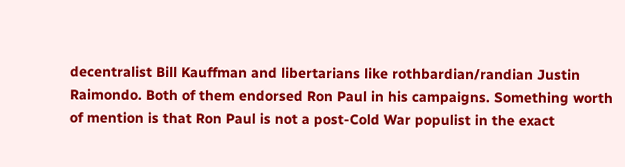decentralist Bill Kauffman and libertarians like rothbardian/randian Justin Raimondo. Both of them endorsed Ron Paul in his campaigns. Something worth of mention is that Ron Paul is not a post-Cold War populist in the exact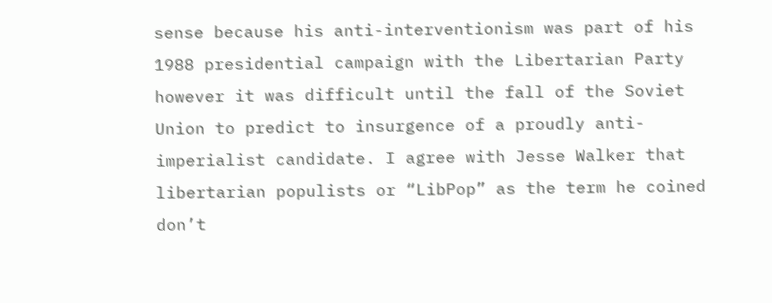sense because his anti-interventionism was part of his 1988 presidential campaign with the Libertarian Party however it was difficult until the fall of the Soviet Union to predict to insurgence of a proudly anti-imperialist candidate. I agree with Jesse Walker that libertarian populists or “LibPop” as the term he coined don’t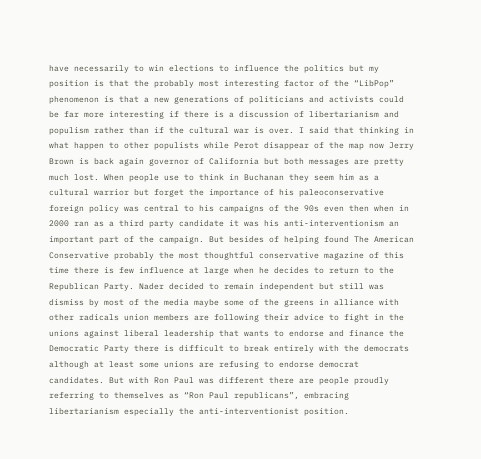have necessarily to win elections to influence the politics but my position is that the probably most interesting factor of the “LibPop” phenomenon is that a new generations of politicians and activists could be far more interesting if there is a discussion of libertarianism and populism rather than if the cultural war is over. I said that thinking in what happen to other populists while Perot disappear of the map now Jerry Brown is back again governor of California but both messages are pretty much lost. When people use to think in Buchanan they seem him as a cultural warrior but forget the importance of his paleoconservative foreign policy was central to his campaigns of the 90s even then when in 2000 ran as a third party candidate it was his anti-interventionism an important part of the campaign. But besides of helping found The American Conservative probably the most thoughtful conservative magazine of this time there is few influence at large when he decides to return to the Republican Party. Nader decided to remain independent but still was dismiss by most of the media maybe some of the greens in alliance with other radicals union members are following their advice to fight in the unions against liberal leadership that wants to endorse and finance the Democratic Party there is difficult to break entirely with the democrats although at least some unions are refusing to endorse democrat candidates. But with Ron Paul was different there are people proudly referring to themselves as “Ron Paul republicans”, embracing libertarianism especially the anti-interventionist position.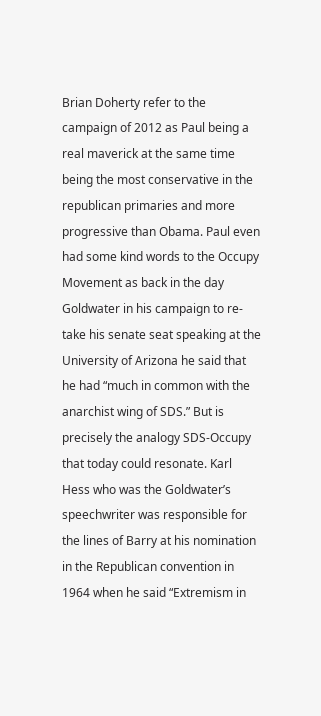Brian Doherty refer to the campaign of 2012 as Paul being a real maverick at the same time being the most conservative in the republican primaries and more progressive than Obama. Paul even had some kind words to the Occupy Movement as back in the day Goldwater in his campaign to re-take his senate seat speaking at the University of Arizona he said that he had “much in common with the anarchist wing of SDS.” But is precisely the analogy SDS-Occupy that today could resonate. Karl Hess who was the Goldwater’s speechwriter was responsible for the lines of Barry at his nomination in the Republican convention in 1964 when he said “Extremism in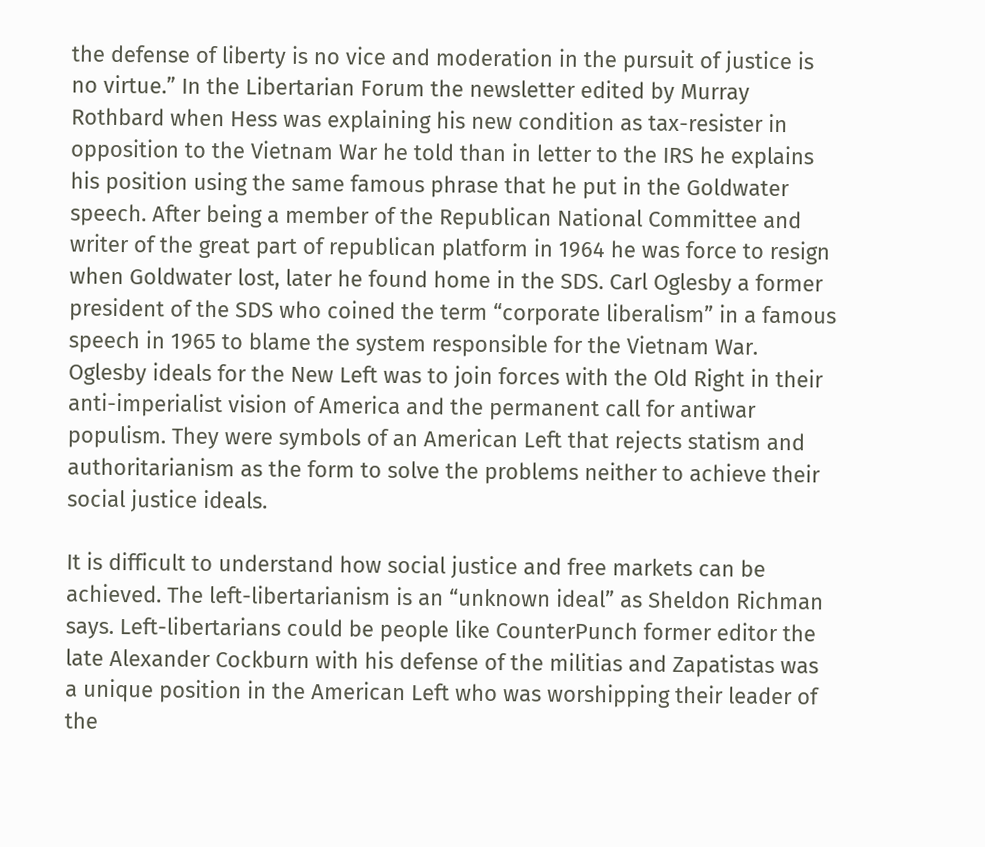the defense of liberty is no vice and moderation in the pursuit of justice is no virtue.” In the Libertarian Forum the newsletter edited by Murray Rothbard when Hess was explaining his new condition as tax-resister in opposition to the Vietnam War he told than in letter to the IRS he explains his position using the same famous phrase that he put in the Goldwater speech. After being a member of the Republican National Committee and writer of the great part of republican platform in 1964 he was force to resign when Goldwater lost, later he found home in the SDS. Carl Oglesby a former president of the SDS who coined the term “corporate liberalism” in a famous speech in 1965 to blame the system responsible for the Vietnam War. Oglesby ideals for the New Left was to join forces with the Old Right in their anti-imperialist vision of America and the permanent call for antiwar populism. They were symbols of an American Left that rejects statism and authoritarianism as the form to solve the problems neither to achieve their social justice ideals.

It is difficult to understand how social justice and free markets can be achieved. The left-libertarianism is an “unknown ideal” as Sheldon Richman says. Left-libertarians could be people like CounterPunch former editor the late Alexander Cockburn with his defense of the militias and Zapatistas was a unique position in the American Left who was worshipping their leader of the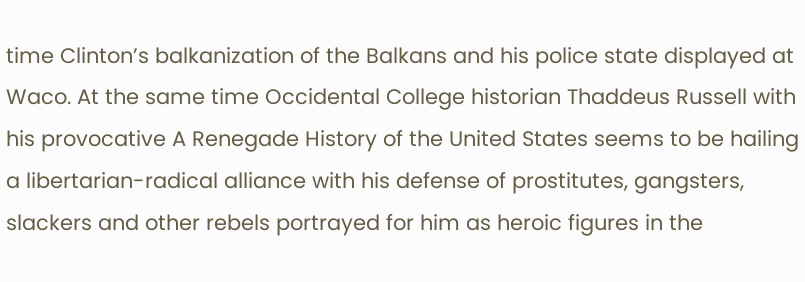time Clinton’s balkanization of the Balkans and his police state displayed at Waco. At the same time Occidental College historian Thaddeus Russell with his provocative A Renegade History of the United States seems to be hailing a libertarian-radical alliance with his defense of prostitutes, gangsters, slackers and other rebels portrayed for him as heroic figures in the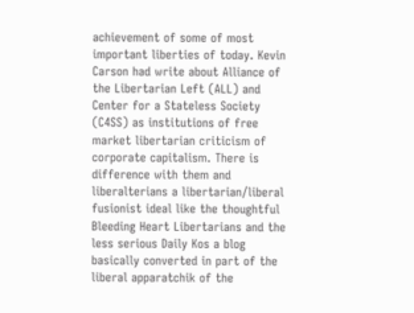achievement of some of most important liberties of today. Kevin Carson had write about Alliance of the Libertarian Left (ALL) and Center for a Stateless Society (C4SS) as institutions of free market libertarian criticism of corporate capitalism. There is difference with them and liberalterians a libertarian/liberal fusionist ideal like the thoughtful Bleeding Heart Libertarians and the less serious Daily Kos a blog basically converted in part of the liberal apparatchik of the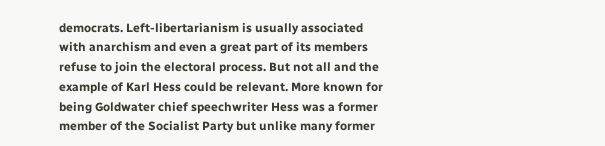democrats. Left-libertarianism is usually associated with anarchism and even a great part of its members refuse to join the electoral process. But not all and the example of Karl Hess could be relevant. More known for being Goldwater chief speechwriter Hess was a former member of the Socialist Party but unlike many former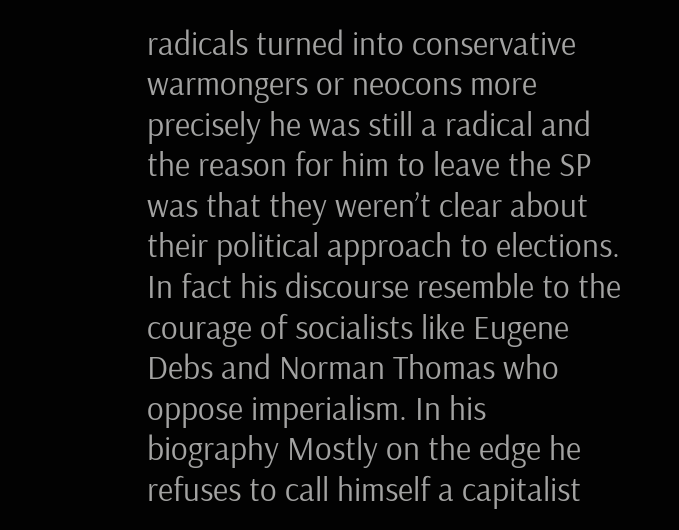radicals turned into conservative warmongers or neocons more precisely he was still a radical and the reason for him to leave the SP was that they weren’t clear about their political approach to elections. In fact his discourse resemble to the courage of socialists like Eugene Debs and Norman Thomas who oppose imperialism. In his biography Mostly on the edge he refuses to call himself a capitalist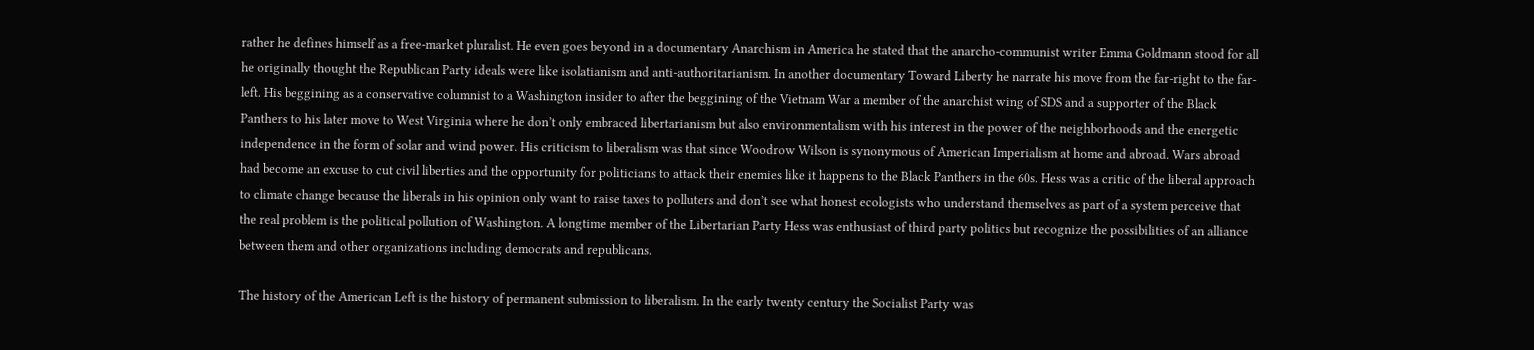rather he defines himself as a free-market pluralist. He even goes beyond in a documentary Anarchism in America he stated that the anarcho-communist writer Emma Goldmann stood for all he originally thought the Republican Party ideals were like isolatianism and anti-authoritarianism. In another documentary Toward Liberty he narrate his move from the far-right to the far-left. His beggining as a conservative columnist to a Washington insider to after the beggining of the Vietnam War a member of the anarchist wing of SDS and a supporter of the Black Panthers to his later move to West Virginia where he don’t only embraced libertarianism but also environmentalism with his interest in the power of the neighborhoods and the energetic independence in the form of solar and wind power. His criticism to liberalism was that since Woodrow Wilson is synonymous of American Imperialism at home and abroad. Wars abroad had become an excuse to cut civil liberties and the opportunity for politicians to attack their enemies like it happens to the Black Panthers in the 60s. Hess was a critic of the liberal approach to climate change because the liberals in his opinion only want to raise taxes to polluters and don’t see what honest ecologists who understand themselves as part of a system perceive that the real problem is the political pollution of Washington. A longtime member of the Libertarian Party Hess was enthusiast of third party politics but recognize the possibilities of an alliance between them and other organizations including democrats and republicans.

The history of the American Left is the history of permanent submission to liberalism. In the early twenty century the Socialist Party was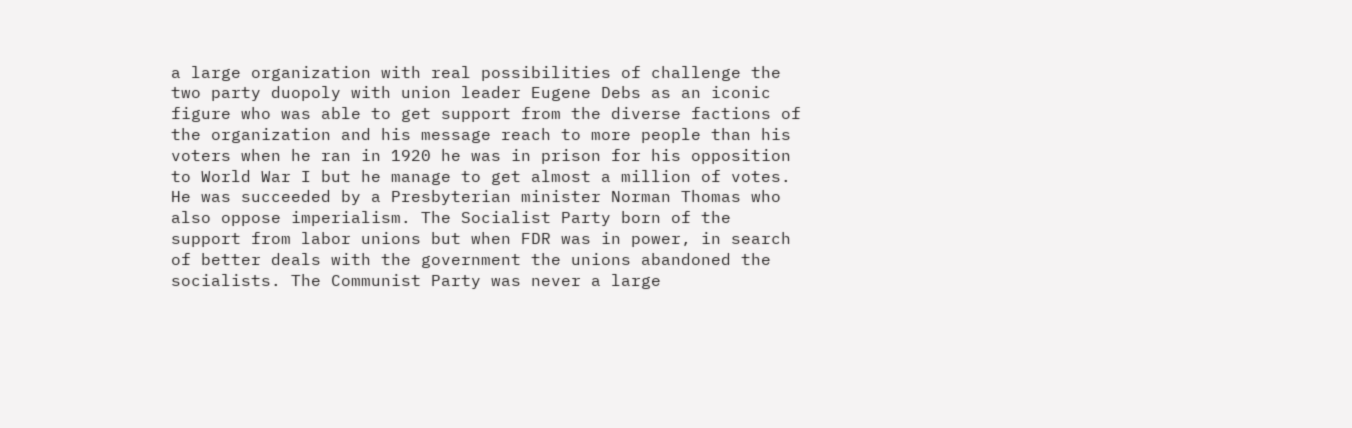a large organization with real possibilities of challenge the two party duopoly with union leader Eugene Debs as an iconic figure who was able to get support from the diverse factions of the organization and his message reach to more people than his voters when he ran in 1920 he was in prison for his opposition to World War I but he manage to get almost a million of votes. He was succeeded by a Presbyterian minister Norman Thomas who also oppose imperialism. The Socialist Party born of the support from labor unions but when FDR was in power, in search of better deals with the government the unions abandoned the socialists. The Communist Party was never a large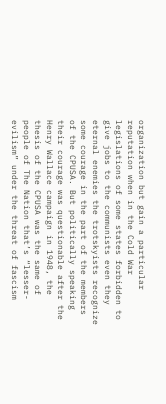organization but gain a particular reputation when in the Cold War legislations of some states forbidden to give jobs to the communists even they eternal enemies the trotskyists recognize some courage in the part of the members of the CPUSA. But politically speaking their courage was questionable after the Henry Wallace campaign in 1948, the thesis of the CPUSA was the same of people of The Nation that’s “lesser-evilism” under the threat of fascism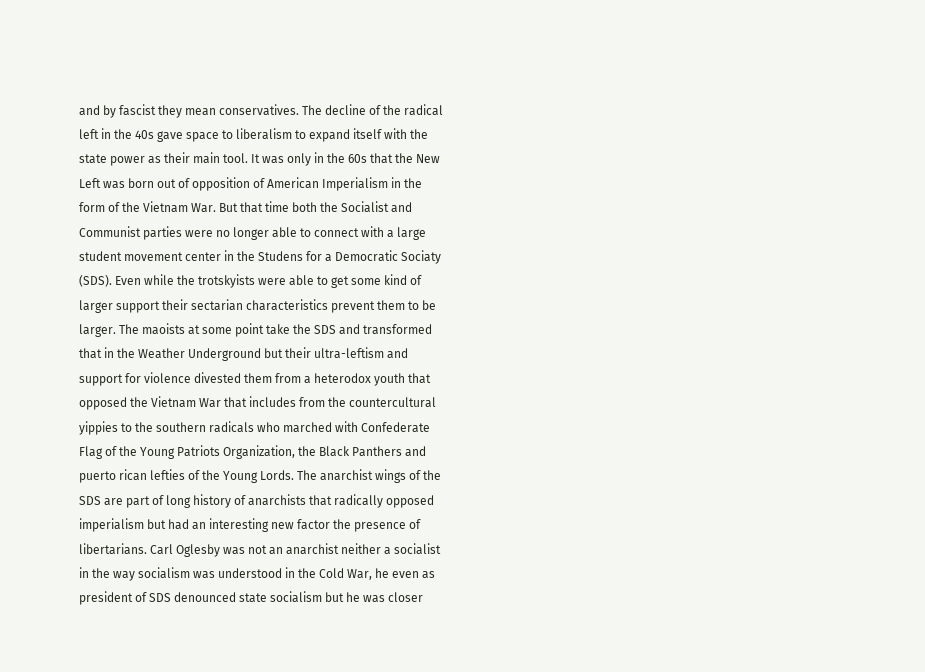and by fascist they mean conservatives. The decline of the radical left in the 40s gave space to liberalism to expand itself with the state power as their main tool. It was only in the 60s that the New Left was born out of opposition of American Imperialism in the form of the Vietnam War. But that time both the Socialist and Communist parties were no longer able to connect with a large student movement center in the Studens for a Democratic Sociaty (SDS). Even while the trotskyists were able to get some kind of larger support their sectarian characteristics prevent them to be larger. The maoists at some point take the SDS and transformed that in the Weather Underground but their ultra-leftism and support for violence divested them from a heterodox youth that opposed the Vietnam War that includes from the countercultural yippies to the southern radicals who marched with Confederate Flag of the Young Patriots Organization, the Black Panthers and puerto rican lefties of the Young Lords. The anarchist wings of the SDS are part of long history of anarchists that radically opposed imperialism but had an interesting new factor the presence of libertarians. Carl Oglesby was not an anarchist neither a socialist in the way socialism was understood in the Cold War, he even as president of SDS denounced state socialism but he was closer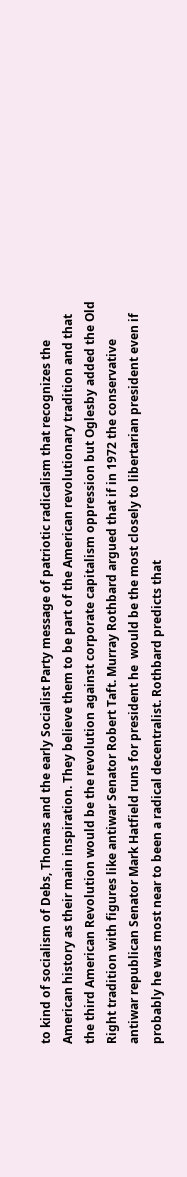to kind of socialism of Debs, Thomas and the early Socialist Party message of patriotic radicalism that recognizes the American history as their main inspiration. They believe them to be part of the American revolutionary tradition and that the third American Revolution would be the revolution against corporate capitalism oppression but Oglesby added the Old Right tradition with figures like antiwar Senator Robert Taft. Murray Rothbard argued that if in 1972 the conservative antiwar republican Senator Mark Hatfield runs for president he  would be the most closely to libertarian president even if probably he was most near to been a radical decentralist. Rothbard predicts that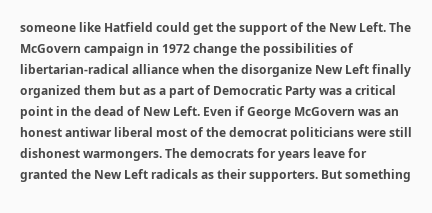someone like Hatfield could get the support of the New Left. The McGovern campaign in 1972 change the possibilities of libertarian-radical alliance when the disorganize New Left finally organized them but as a part of Democratic Party was a critical point in the dead of New Left. Even if George McGovern was an honest antiwar liberal most of the democrat politicians were still dishonest warmongers. The democrats for years leave for granted the New Left radicals as their supporters. But something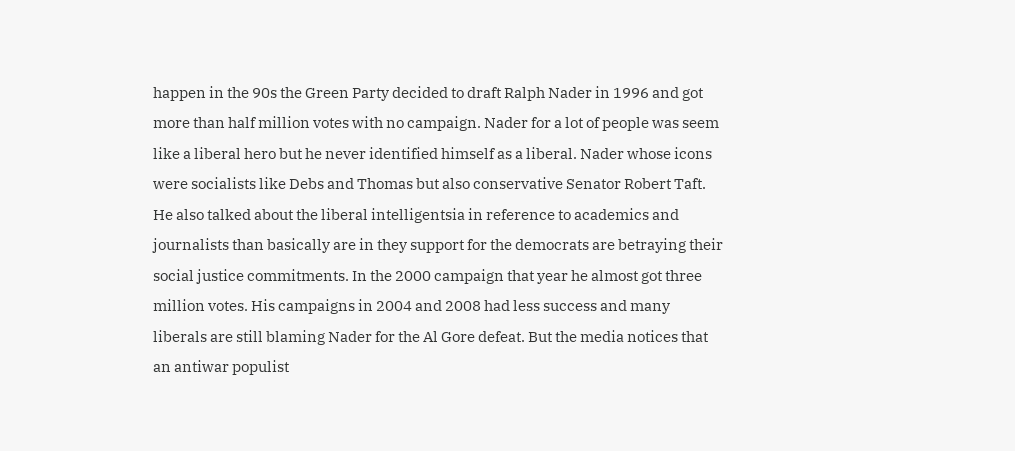happen in the 90s the Green Party decided to draft Ralph Nader in 1996 and got more than half million votes with no campaign. Nader for a lot of people was seem like a liberal hero but he never identified himself as a liberal. Nader whose icons were socialists like Debs and Thomas but also conservative Senator Robert Taft. He also talked about the liberal intelligentsia in reference to academics and journalists than basically are in they support for the democrats are betraying their social justice commitments. In the 2000 campaign that year he almost got three million votes. His campaigns in 2004 and 2008 had less success and many liberals are still blaming Nader for the Al Gore defeat. But the media notices that an antiwar populist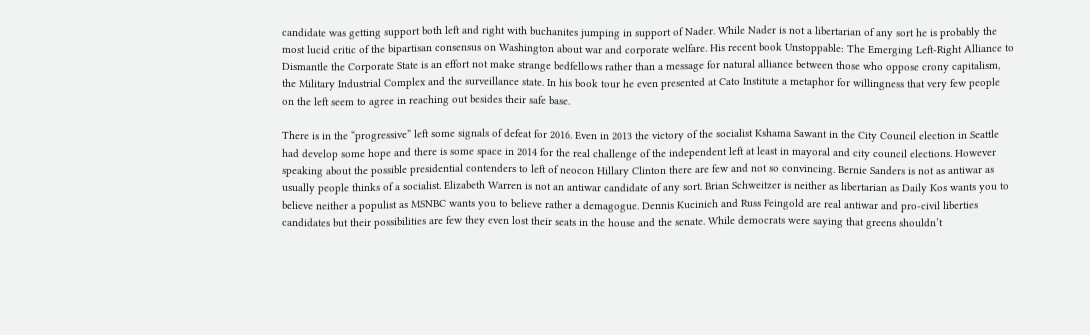candidate was getting support both left and right with buchanites jumping in support of Nader. While Nader is not a libertarian of any sort he is probably the most lucid critic of the bipartisan consensus on Washington about war and corporate welfare. His recent book Unstoppable: The Emerging Left-Right Alliance to Dismantle the Corporate State is an effort not make strange bedfellows rather than a message for natural alliance between those who oppose crony capitalism, the Military Industrial Complex and the surveillance state. In his book tour he even presented at Cato Institute a metaphor for willingness that very few people on the left seem to agree in reaching out besides their safe base.

There is in the “progressive” left some signals of defeat for 2016. Even in 2013 the victory of the socialist Kshama Sawant in the City Council election in Seattle had develop some hope and there is some space in 2014 for the real challenge of the independent left at least in mayoral and city council elections. However speaking about the possible presidential contenders to left of neocon Hillary Clinton there are few and not so convincing. Bernie Sanders is not as antiwar as usually people thinks of a socialist. Elizabeth Warren is not an antiwar candidate of any sort. Brian Schweitzer is neither as libertarian as Daily Kos wants you to believe neither a populist as MSNBC wants you to believe rather a demagogue. Dennis Kucinich and Russ Feingold are real antiwar and pro-civil liberties candidates but their possibilities are few they even lost their seats in the house and the senate. While democrats were saying that greens shouldn’t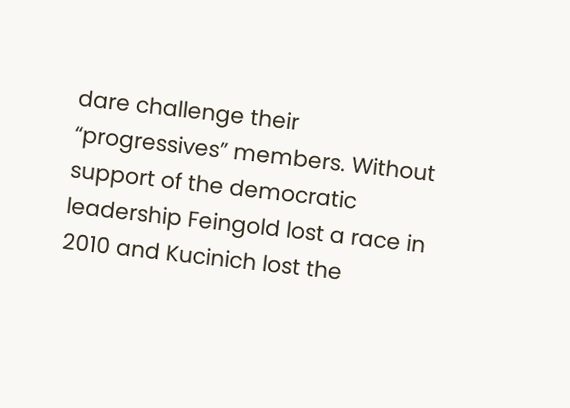dare challenge their “progressives” members. Without support of the democratic leadership Feingold lost a race in 2010 and Kucinich lost the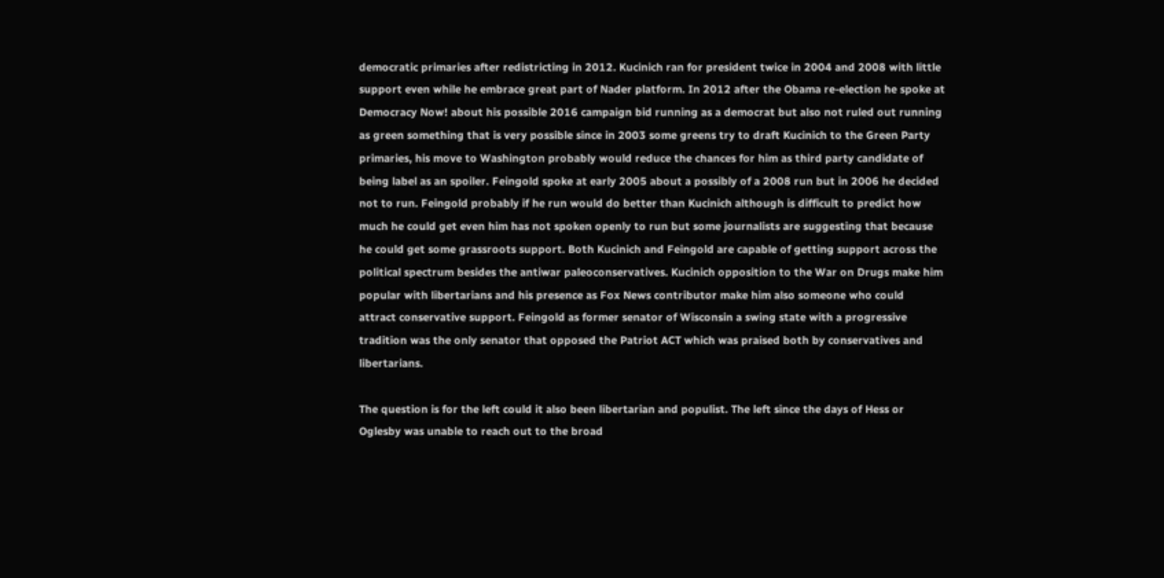democratic primaries after redistricting in 2012. Kucinich ran for president twice in 2004 and 2008 with little support even while he embrace great part of Nader platform. In 2012 after the Obama re-election he spoke at Democracy Now! about his possible 2016 campaign bid running as a democrat but also not ruled out running as green something that is very possible since in 2003 some greens try to draft Kucinich to the Green Party primaries, his move to Washington probably would reduce the chances for him as third party candidate of being label as an spoiler. Feingold spoke at early 2005 about a possibly of a 2008 run but in 2006 he decided not to run. Feingold probably if he run would do better than Kucinich although is difficult to predict how much he could get even him has not spoken openly to run but some journalists are suggesting that because he could get some grassroots support. Both Kucinich and Feingold are capable of getting support across the political spectrum besides the antiwar paleoconservatives. Kucinich opposition to the War on Drugs make him popular with libertarians and his presence as Fox News contributor make him also someone who could  attract conservative support. Feingold as former senator of Wisconsin a swing state with a progressive tradition was the only senator that opposed the Patriot ACT which was praised both by conservatives and libertarians.

The question is for the left could it also been libertarian and populist. The left since the days of Hess or Oglesby was unable to reach out to the broad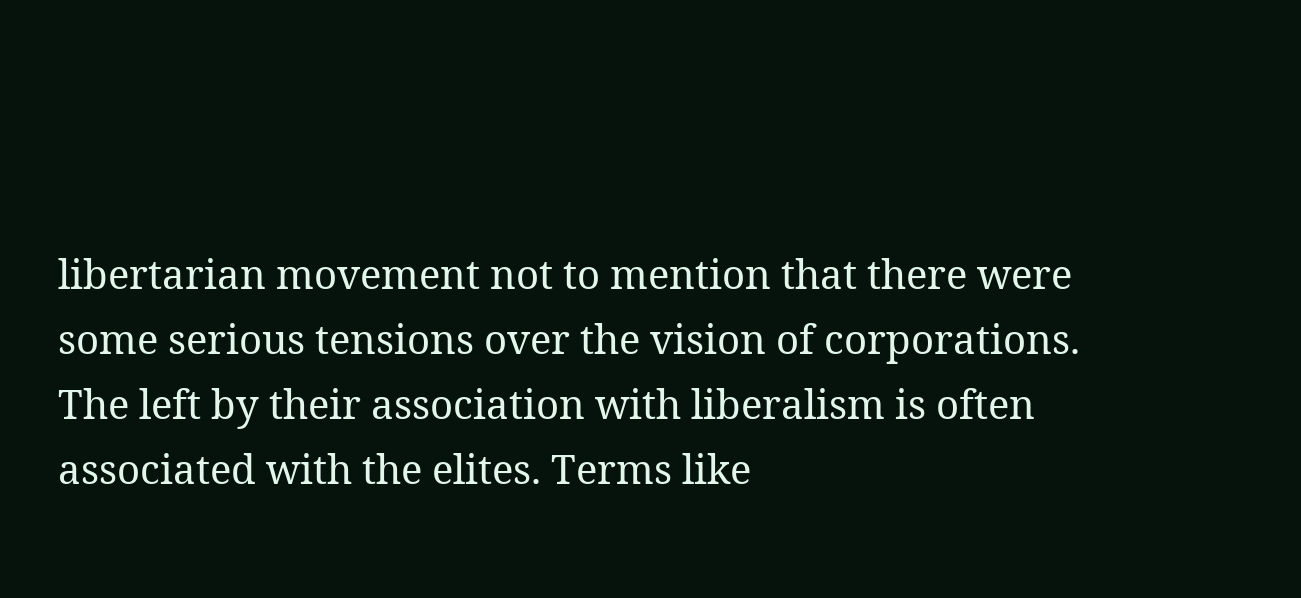libertarian movement not to mention that there were some serious tensions over the vision of corporations. The left by their association with liberalism is often associated with the elites. Terms like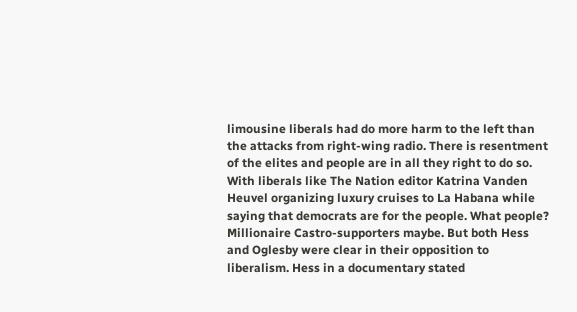limousine liberals had do more harm to the left than the attacks from right-wing radio. There is resentment of the elites and people are in all they right to do so. With liberals like The Nation editor Katrina Vanden Heuvel organizing luxury cruises to La Habana while saying that democrats are for the people. What people? Millionaire Castro-supporters maybe. But both Hess and Oglesby were clear in their opposition to liberalism. Hess in a documentary stated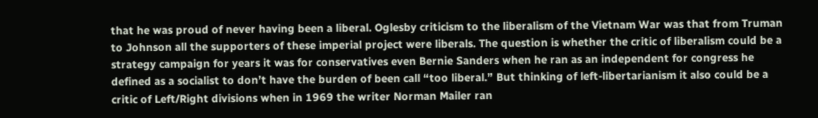that he was proud of never having been a liberal. Oglesby criticism to the liberalism of the Vietnam War was that from Truman to Johnson all the supporters of these imperial project were liberals. The question is whether the critic of liberalism could be a strategy campaign for years it was for conservatives even Bernie Sanders when he ran as an independent for congress he defined as a socialist to don’t have the burden of been call “too liberal.” But thinking of left-libertarianism it also could be a critic of Left/Right divisions when in 1969 the writer Norman Mailer ran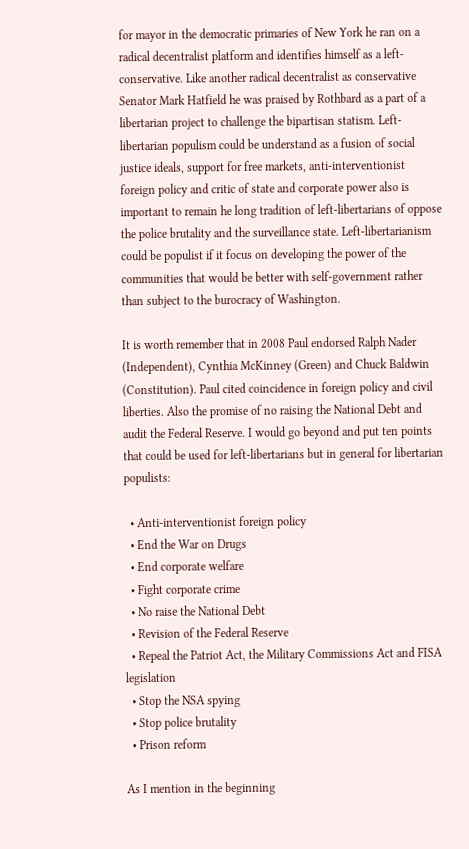for mayor in the democratic primaries of New York he ran on a radical decentralist platform and identifies himself as a left-conservative. Like another radical decentralist as conservative Senator Mark Hatfield he was praised by Rothbard as a part of a libertarian project to challenge the bipartisan statism. Left-libertarian populism could be understand as a fusion of social justice ideals, support for free markets, anti-interventionist foreign policy and critic of state and corporate power also is important to remain he long tradition of left-libertarians of oppose the police brutality and the surveillance state. Left-libertarianism could be populist if it focus on developing the power of the communities that would be better with self-government rather than subject to the burocracy of Washington.

It is worth remember that in 2008 Paul endorsed Ralph Nader (Independent), Cynthia McKinney (Green) and Chuck Baldwin (Constitution). Paul cited coincidence in foreign policy and civil liberties. Also the promise of no raising the National Debt and audit the Federal Reserve. I would go beyond and put ten points that could be used for left-libertarians but in general for libertarian populists:

  • Anti-interventionist foreign policy
  • End the War on Drugs
  • End corporate welfare
  • Fight corporate crime
  • No raise the National Debt
  • Revision of the Federal Reserve
  • Repeal the Patriot Act, the Military Commissions Act and FISA legislation
  • Stop the NSA spying
  • Stop police brutality
  • Prison reform

As I mention in the beginning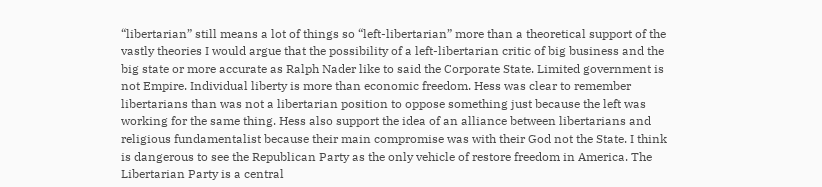“libertarian” still means a lot of things so “left-libertarian” more than a theoretical support of the vastly theories I would argue that the possibility of a left-libertarian critic of big business and the big state or more accurate as Ralph Nader like to said the Corporate State. Limited government is not Empire. Individual liberty is more than economic freedom. Hess was clear to remember libertarians than was not a libertarian position to oppose something just because the left was working for the same thing. Hess also support the idea of an alliance between libertarians and religious fundamentalist because their main compromise was with their God not the State. I think is dangerous to see the Republican Party as the only vehicle of restore freedom in America. The Libertarian Party is a central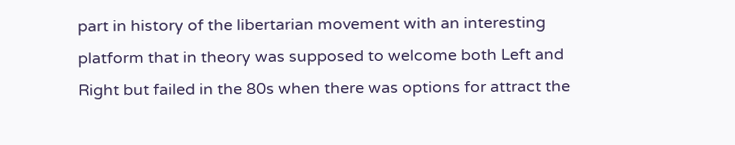part in history of the libertarian movement with an interesting platform that in theory was supposed to welcome both Left and Right but failed in the 80s when there was options for attract the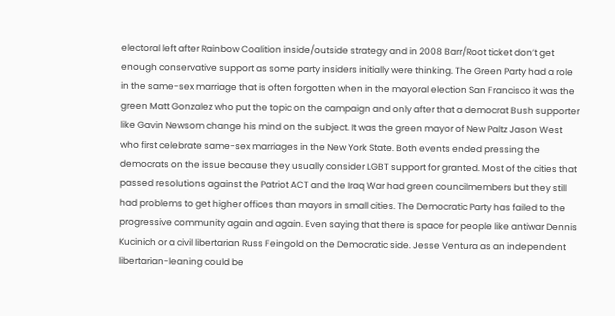electoral left after Rainbow Coalition inside/outside strategy and in 2008 Barr/Root ticket don’t get enough conservative support as some party insiders initially were thinking. The Green Party had a role in the same-sex marriage that is often forgotten when in the mayoral election San Francisco it was the green Matt Gonzalez who put the topic on the campaign and only after that a democrat Bush supporter like Gavin Newsom change his mind on the subject. It was the green mayor of New Paltz Jason West who first celebrate same-sex marriages in the New York State. Both events ended pressing the democrats on the issue because they usually consider LGBT support for granted. Most of the cities that passed resolutions against the Patriot ACT and the Iraq War had green councilmembers but they still had problems to get higher offices than mayors in small cities. The Democratic Party has failed to the progressive community again and again. Even saying that there is space for people like antiwar Dennis Kucinich or a civil libertarian Russ Feingold on the Democratic side. Jesse Ventura as an independent libertarian-leaning could be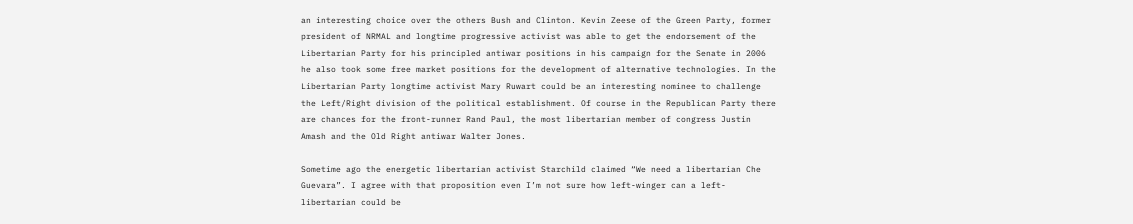an interesting choice over the others Bush and Clinton. Kevin Zeese of the Green Party, former president of NRMAL and longtime progressive activist was able to get the endorsement of the Libertarian Party for his principled antiwar positions in his campaign for the Senate in 2006 he also took some free market positions for the development of alternative technologies. In the Libertarian Party longtime activist Mary Ruwart could be an interesting nominee to challenge the Left/Right division of the political establishment. Of course in the Republican Party there are chances for the front-runner Rand Paul, the most libertarian member of congress Justin Amash and the Old Right antiwar Walter Jones.

Sometime ago the energetic libertarian activist Starchild claimed “We need a libertarian Che Guevara”. I agree with that proposition even I’m not sure how left-winger can a left-libertarian could be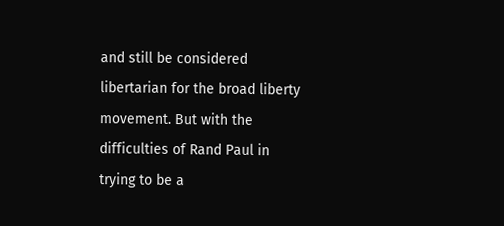and still be considered libertarian for the broad liberty movement. But with the difficulties of Rand Paul in trying to be a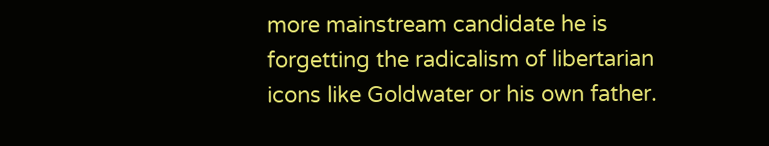more mainstream candidate he is forgetting the radicalism of libertarian icons like Goldwater or his own father.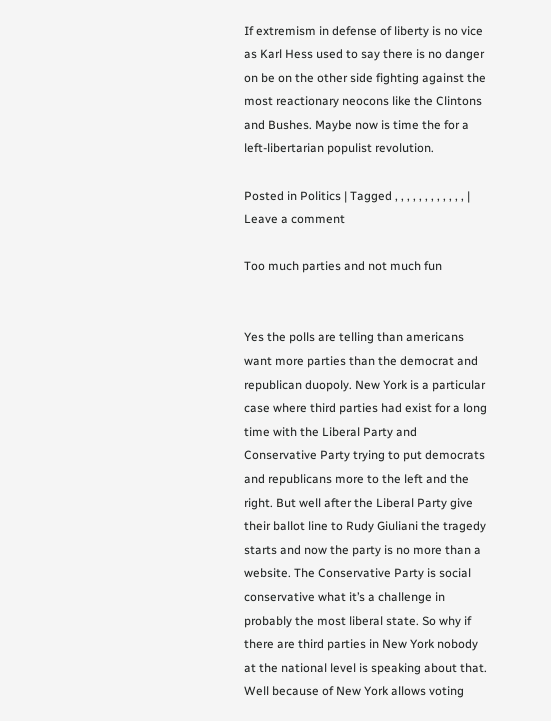If extremism in defense of liberty is no vice as Karl Hess used to say there is no danger on be on the other side fighting against the most reactionary neocons like the Clintons and Bushes. Maybe now is time the for a left-libertarian populist revolution.

Posted in Politics | Tagged , , , , , , , , , , , , | Leave a comment

Too much parties and not much fun


Yes the polls are telling than americans want more parties than the democrat and republican duopoly. New York is a particular case where third parties had exist for a long time with the Liberal Party and Conservative Party trying to put democrats and republicans more to the left and the right. But well after the Liberal Party give their ballot line to Rudy Giuliani the tragedy starts and now the party is no more than a website. The Conservative Party is social conservative what it’s a challenge in probably the most liberal state. So why if there are third parties in New York nobody at the national level is speaking about that. Well because of New York allows voting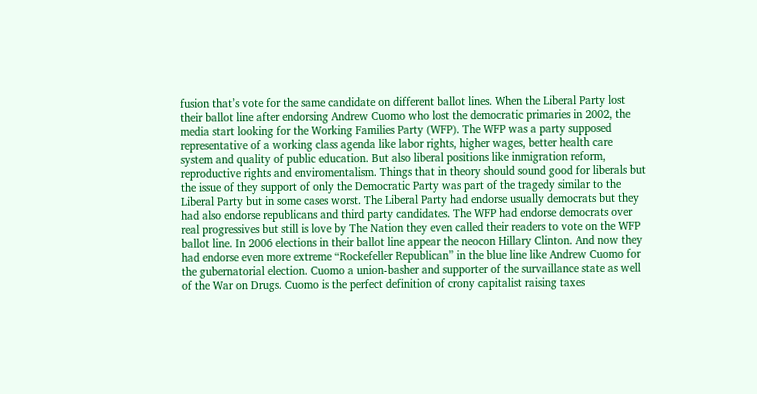fusion that’s vote for the same candidate on different ballot lines. When the Liberal Party lost their ballot line after endorsing Andrew Cuomo who lost the democratic primaries in 2002, the media start looking for the Working Families Party (WFP). The WFP was a party supposed representative of a working class agenda like labor rights, higher wages, better health care system and quality of public education. But also liberal positions like inmigration reform, reproductive rights and enviromentalism. Things that in theory should sound good for liberals but the issue of they support of only the Democratic Party was part of the tragedy similar to the Liberal Party but in some cases worst. The Liberal Party had endorse usually democrats but they had also endorse republicans and third party candidates. The WFP had endorse democrats over real progressives but still is love by The Nation they even called their readers to vote on the WFP ballot line. In 2006 elections in their ballot line appear the neocon Hillary Clinton. And now they had endorse even more extreme “Rockefeller Republican” in the blue line like Andrew Cuomo for the gubernatorial election. Cuomo a union-basher and supporter of the survaillance state as well of the War on Drugs. Cuomo is the perfect definition of crony capitalist raising taxes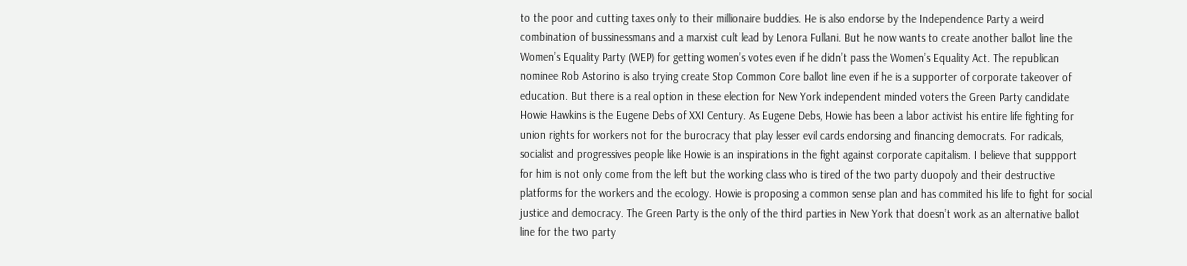to the poor and cutting taxes only to their millionaire buddies. He is also endorse by the Independence Party a weird combination of bussinessmans and a marxist cult lead by Lenora Fullani. But he now wants to create another ballot line the Women’s Equality Party (WEP) for getting women’s votes even if he didn’t pass the Women’s Equality Act. The republican nominee Rob Astorino is also trying create Stop Common Core ballot line even if he is a supporter of corporate takeover of education. But there is a real option in these election for New York independent minded voters the Green Party candidate Howie Hawkins is the Eugene Debs of XXI Century. As Eugene Debs, Howie has been a labor activist his entire life fighting for union rights for workers not for the burocracy that play lesser evil cards endorsing and financing democrats. For radicals, socialist and progressives people like Howie is an inspirations in the fight against corporate capitalism. I believe that suppport for him is not only come from the left but the working class who is tired of the two party duopoly and their destructive platforms for the workers and the ecology. Howie is proposing a common sense plan and has commited his life to fight for social justice and democracy. The Green Party is the only of the third parties in New York that doesn’t work as an alternative ballot line for the two party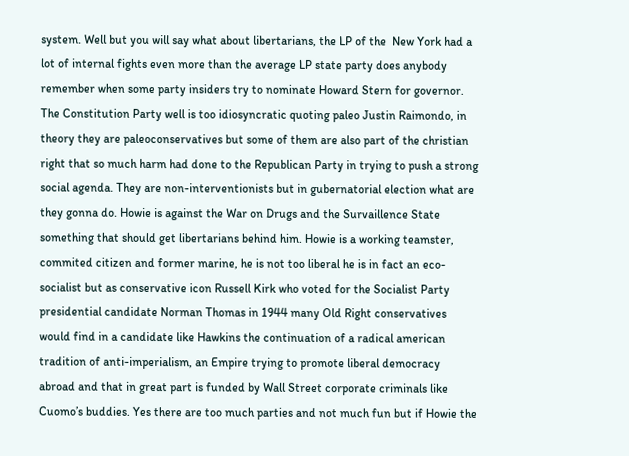system. Well but you will say what about libertarians, the LP of the  New York had a lot of internal fights even more than the average LP state party does anybody remember when some party insiders try to nominate Howard Stern for governor. The Constitution Party well is too idiosyncratic quoting paleo Justin Raimondo, in theory they are paleoconservatives but some of them are also part of the christian right that so much harm had done to the Republican Party in trying to push a strong social agenda. They are non-interventionists but in gubernatorial election what are they gonna do. Howie is against the War on Drugs and the Survaillence State something that should get libertarians behind him. Howie is a working teamster, commited citizen and former marine, he is not too liberal he is in fact an eco-socialist but as conservative icon Russell Kirk who voted for the Socialist Party presidential candidate Norman Thomas in 1944 many Old Right conservatives would find in a candidate like Hawkins the continuation of a radical american tradition of anti-imperialism, an Empire trying to promote liberal democracy abroad and that in great part is funded by Wall Street corporate criminals like Cuomo’s buddies. Yes there are too much parties and not much fun but if Howie the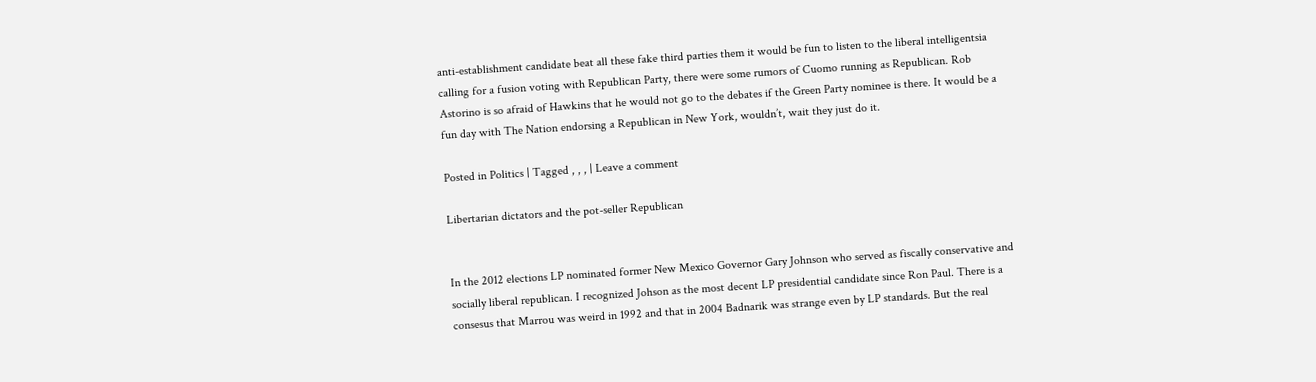anti-establishment candidate beat all these fake third parties them it would be fun to listen to the liberal intelligentsia calling for a fusion voting with Republican Party, there were some rumors of Cuomo running as Republican. Rob Astorino is so afraid of Hawkins that he would not go to the debates if the Green Party nominee is there. It would be a fun day with The Nation endorsing a Republican in New York, wouldn’t, wait they just do it.

Posted in Politics | Tagged , , , | Leave a comment

Libertarian dictators and the pot-seller Republican


In the 2012 elections LP nominated former New Mexico Governor Gary Johnson who served as fiscally conservative and socially liberal republican. I recognized Johson as the most decent LP presidential candidate since Ron Paul. There is a consesus that Marrou was weird in 1992 and that in 2004 Badnarik was strange even by LP standards. But the real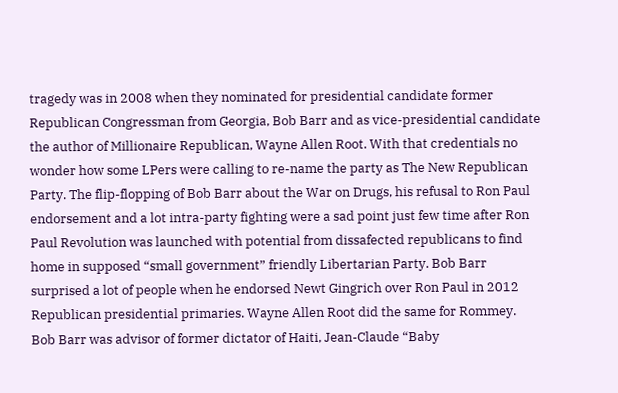tragedy was in 2008 when they nominated for presidential candidate former Republican Congressman from Georgia, Bob Barr and as vice-presidential candidate the author of Millionaire Republican, Wayne Allen Root. With that credentials no wonder how some LPers were calling to re-name the party as The New Republican Party. The flip-flopping of Bob Barr about the War on Drugs, his refusal to Ron Paul endorsement and a lot intra-party fighting were a sad point just few time after Ron Paul Revolution was launched with potential from dissafected republicans to find home in supposed “small government” friendly Libertarian Party. Bob Barr surprised a lot of people when he endorsed Newt Gingrich over Ron Paul in 2012 Republican presidential primaries. Wayne Allen Root did the same for Rommey. Bob Barr was advisor of former dictator of Haiti, Jean-Claude “Baby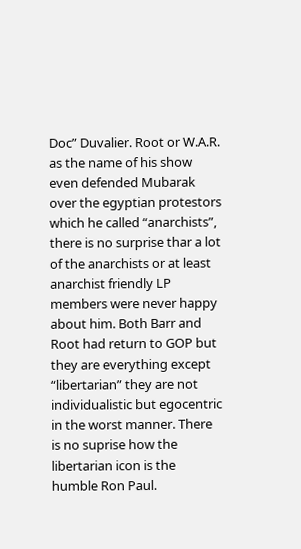Doc” Duvalier. Root or W.A.R. as the name of his show even defended Mubarak over the egyptian protestors which he called “anarchists”, there is no surprise thar a lot of the anarchists or at least anarchist friendly LP members were never happy about him. Both Barr and Root had return to GOP but they are everything except “libertarian” they are not individualistic but egocentric in the worst manner. There is no suprise how the libertarian icon is the humble Ron Paul.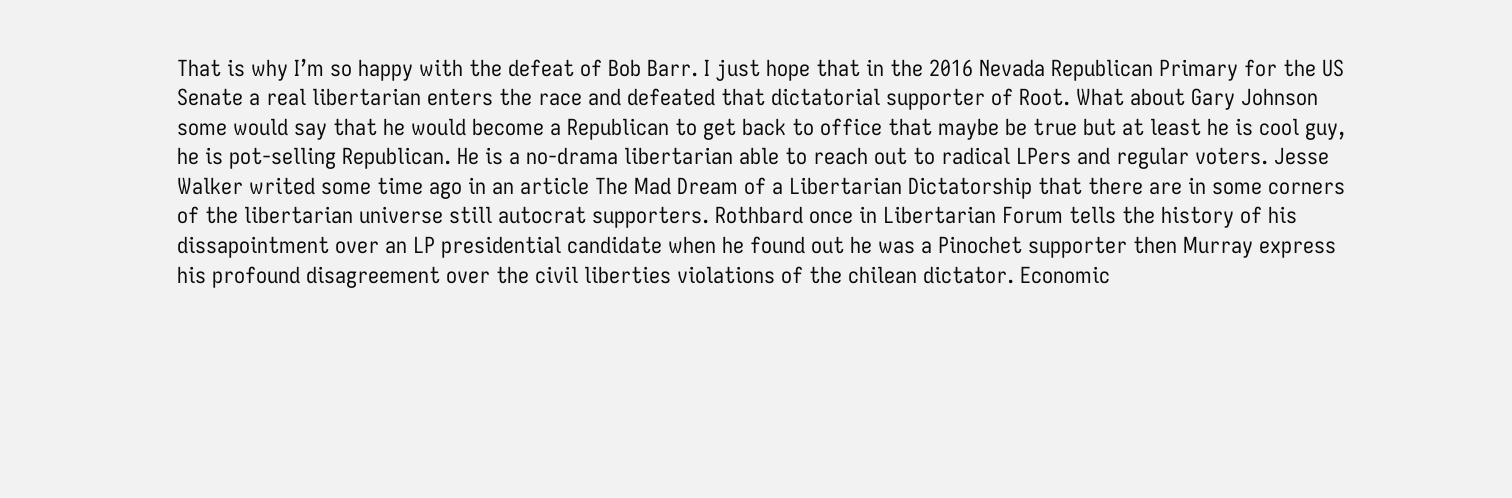That is why I’m so happy with the defeat of Bob Barr. I just hope that in the 2016 Nevada Republican Primary for the US Senate a real libertarian enters the race and defeated that dictatorial supporter of Root. What about Gary Johnson some would say that he would become a Republican to get back to office that maybe be true but at least he is cool guy, he is pot-selling Republican. He is a no-drama libertarian able to reach out to radical LPers and regular voters. Jesse Walker writed some time ago in an article The Mad Dream of a Libertarian Dictatorship that there are in some corners of the libertarian universe still autocrat supporters. Rothbard once in Libertarian Forum tells the history of his dissapointment over an LP presidential candidate when he found out he was a Pinochet supporter then Murray express his profound disagreement over the civil liberties violations of the chilean dictator. Economic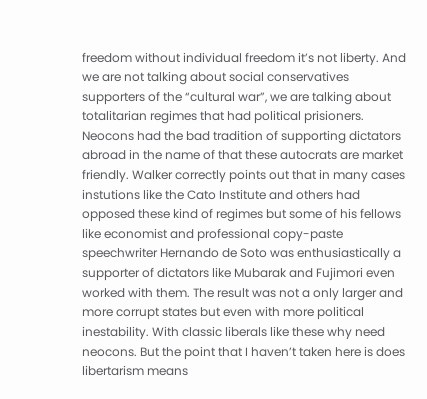freedom without individual freedom it’s not liberty. And we are not talking about social conservatives supporters of the “cultural war”, we are talking about totalitarian regimes that had political prisioners. Neocons had the bad tradition of supporting dictators abroad in the name of that these autocrats are market friendly. Walker correctly points out that in many cases instutions like the Cato Institute and others had opposed these kind of regimes but some of his fellows like economist and professional copy-paste speechwriter Hernando de Soto was enthusiastically a supporter of dictators like Mubarak and Fujimori even worked with them. The result was not a only larger and more corrupt states but even with more political inestability. With classic liberals like these why need neocons. But the point that I haven’t taken here is does libertarism means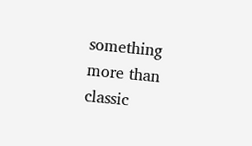something more than classic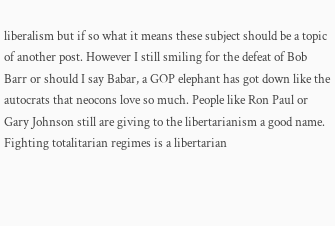liberalism but if so what it means these subject should be a topic of another post. However I still smiling for the defeat of Bob Barr or should I say Babar, a GOP elephant has got down like the autocrats that neocons love so much. People like Ron Paul or Gary Johnson still are giving to the libertarianism a good name. Fighting totalitarian regimes is a libertarian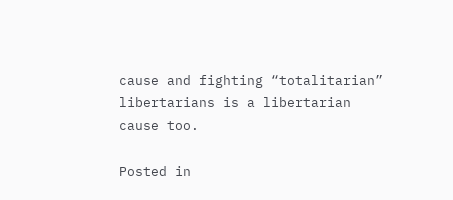cause and fighting “totalitarian” libertarians is a libertarian cause too.

Posted in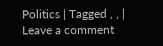Politics | Tagged , , | Leave a comment